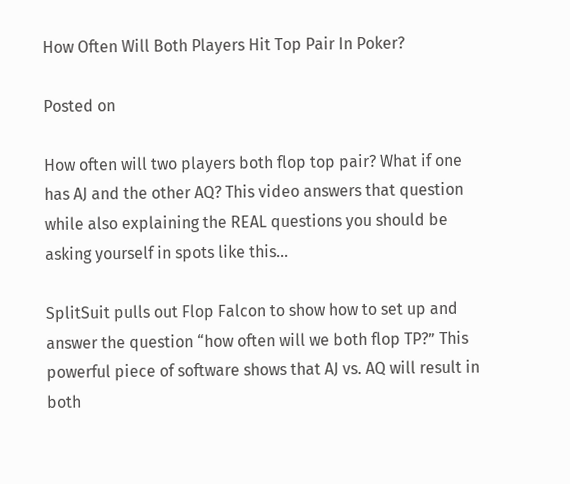How Often Will Both Players Hit Top Pair In Poker?

Posted on

How often will two players both flop top pair? What if one has AJ and the other AQ? This video answers that question while also explaining the REAL questions you should be asking yourself in spots like this…

SplitSuit pulls out Flop Falcon to show how to set up and answer the question “how often will we both flop TP?” This powerful piece of software shows that AJ vs. AQ will result in both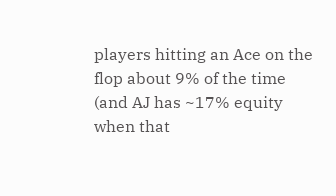players hitting an Ace on the flop about 9% of the time (and AJ has ~17% equity when that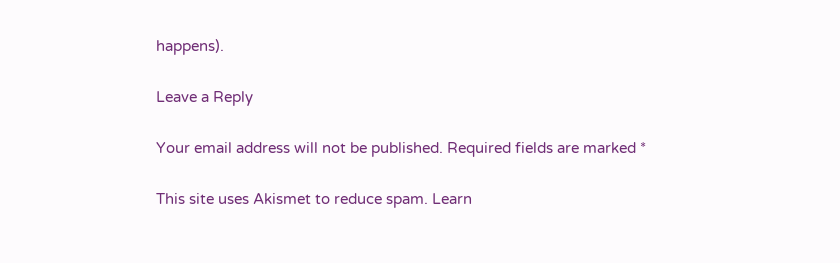happens).

Leave a Reply

Your email address will not be published. Required fields are marked *

This site uses Akismet to reduce spam. Learn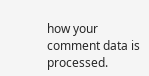how your comment data is processed.